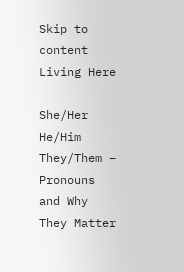Skip to content
Living Here

She/Her He/Him They/Them – Pronouns and Why They Matter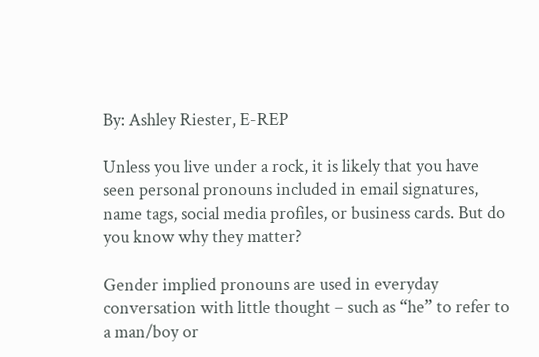By: Ashley Riester, E-REP

Unless you live under a rock, it is likely that you have seen personal pronouns included in email signatures, name tags, social media profiles, or business cards. But do you know why they matter?

Gender implied pronouns are used in everyday conversation with little thought – such as “he” to refer to a man/boy or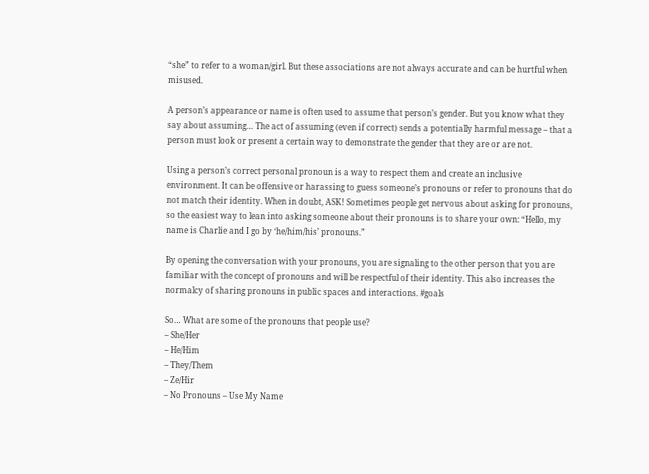“she” to refer to a woman/girl. But these associations are not always accurate and can be hurtful when misused.

A person’s appearance or name is often used to assume that person’s gender. But you know what they say about assuming… The act of assuming (even if correct) sends a potentially harmful message – that a person must look or present a certain way to demonstrate the gender that they are or are not.

Using a person’s correct personal pronoun is a way to respect them and create an inclusive environment. It can be offensive or harassing to guess someone’s pronouns or refer to pronouns that do not match their identity. When in doubt, ASK! Sometimes people get nervous about asking for pronouns, so the easiest way to lean into asking someone about their pronouns is to share your own: “Hello, my name is Charlie and I go by ‘he/him/his’ pronouns.”

By opening the conversation with your pronouns, you are signaling to the other person that you are familiar with the concept of pronouns and will be respectful of their identity. This also increases the normalcy of sharing pronouns in public spaces and interactions. #goals

So… What are some of the pronouns that people use?
– She/Her
– He/Him
– They/Them
– Ze/Hir
– No Pronouns – Use My Name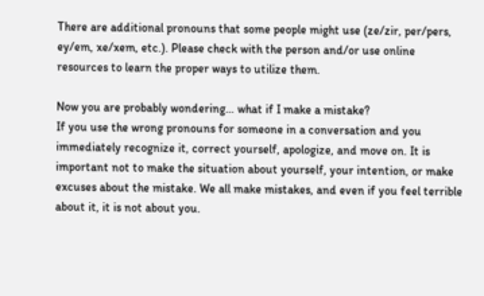There are additional pronouns that some people might use (ze/zir, per/pers, ey/em, xe/xem, etc.). Please check with the person and/or use online resources to learn the proper ways to utilize them.

Now you are probably wondering… what if I make a mistake?
If you use the wrong pronouns for someone in a conversation and you immediately recognize it, correct yourself, apologize, and move on. It is important not to make the situation about yourself, your intention, or make excuses about the mistake. We all make mistakes, and even if you feel terrible about it, it is not about you.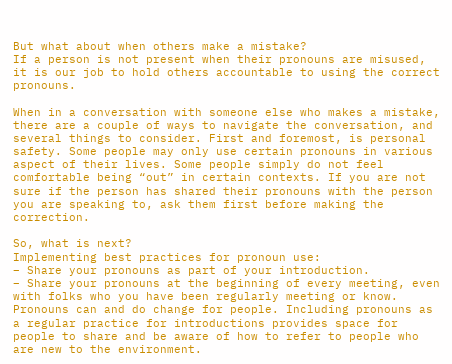But what about when others make a mistake?
If a person is not present when their pronouns are misused, it is our job to hold others accountable to using the correct pronouns.

When in a conversation with someone else who makes a mistake, there are a couple of ways to navigate the conversation, and several things to consider. First and foremost, is personal safety. Some people may only use certain pronouns in various aspect of their lives. Some people simply do not feel comfortable being “out” in certain contexts. If you are not sure if the person has shared their pronouns with the person you are speaking to, ask them first before making the correction.

So, what is next?
Implementing best practices for pronoun use:
– Share your pronouns as part of your introduction.
– Share your pronouns at the beginning of every meeting, even with folks who you have been regularly meeting or know. Pronouns can and do change for people. Including pronouns as a regular practice for introductions provides space for people to share and be aware of how to refer to people who are new to the environment.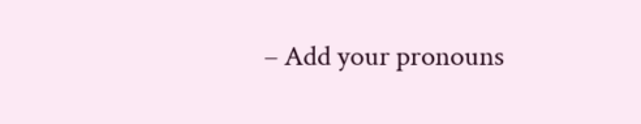– Add your pronouns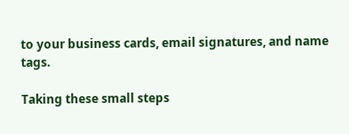to your business cards, email signatures, and name tags.

Taking these small steps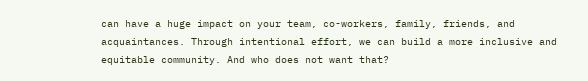can have a huge impact on your team, co-workers, family, friends, and acquaintances. Through intentional effort, we can build a more inclusive and equitable community. And who does not want that?